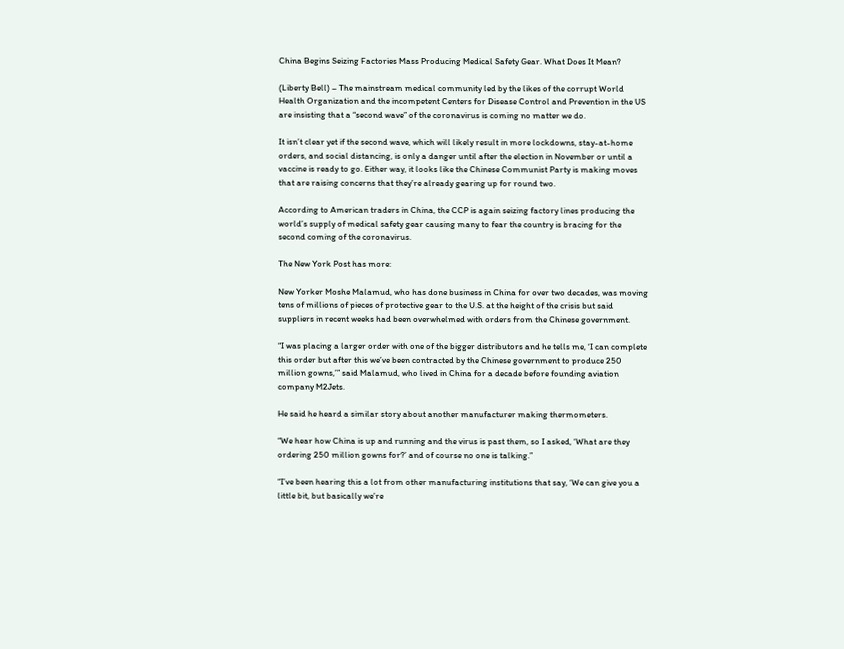China Begins Seizing Factories Mass Producing Medical Safety Gear. What Does It Mean?

(Liberty Bell) – The mainstream medical community led by the likes of the corrupt World Health Organization and the incompetent Centers for Disease Control and Prevention in the US are insisting that a “second wave” of the coronavirus is coming no matter we do.

It isn’t clear yet if the second wave, which will likely result in more lockdowns, stay-at-home orders, and social distancing, is only a danger until after the election in November or until a vaccine is ready to go. Either way, it looks like the Chinese Communist Party is making moves that are raising concerns that they’re already gearing up for round two.

According to American traders in China, the CCP is again seizing factory lines producing the world’s supply of medical safety gear causing many to fear the country is bracing for the second coming of the coronavirus.

The New York Post has more:

New Yorker Moshe Malamud, who has done business in China for over two decades, was moving tens of millions of pieces of protective gear to the U.S. at the height of the crisis but said suppliers in recent weeks had been overwhelmed with orders from the Chinese government.

“I was placing a larger order with one of the bigger distributors and he tells me, ‘I can complete this order but after this we’ve been contracted by the Chinese government to produce 250 million gowns,’” said Malamud, who lived in China for a decade before founding aviation company M2Jets.

He said he heard a similar story about another manufacturer making thermometers.

“We hear how China is up and running and the virus is past them, so I asked, ‘What are they ordering 250 million gowns for?’ and of course no one is talking.”

“I’ve been hearing this a lot from other manufacturing institutions that say, ‘We can give you a little bit, but basically we’re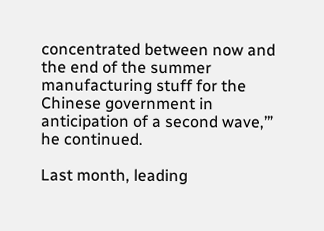concentrated between now and the end of the summer manufacturing stuff for the Chinese government in anticipation of a second wave,’” he continued.

Last month, leading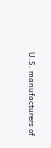U.S. manufacturers of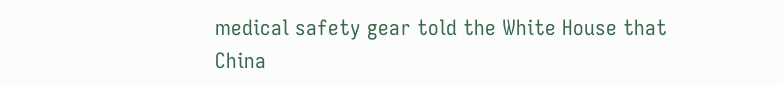medical safety gear told the White House that China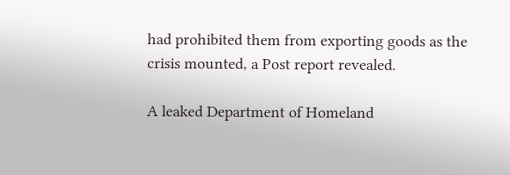had prohibited them from exporting goods as the crisis mounted, a Post report revealed.

A leaked Department of Homeland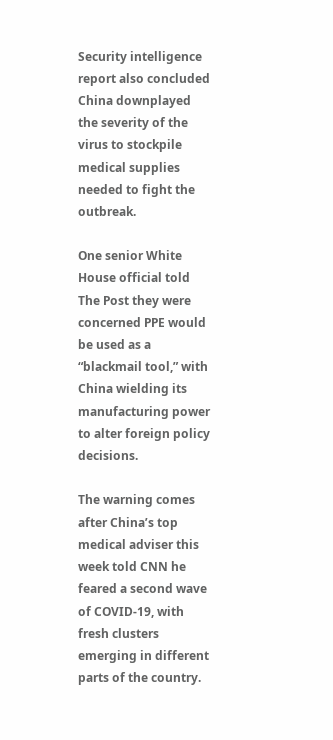Security intelligence report also concluded China downplayed the severity of the virus to stockpile medical supplies needed to fight the outbreak.

One senior White House official told The Post they were concerned PPE would be used as a “blackmail tool,” with China wielding its manufacturing power to alter foreign policy decisions.

The warning comes after China’s top medical adviser this week told CNN he feared a second wave of COVID-19, with fresh clusters emerging in different parts of the country.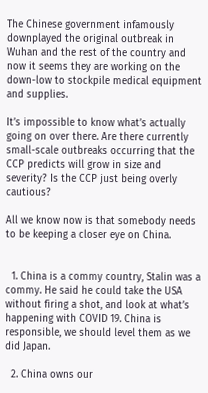The Chinese government infamously downplayed the original outbreak in Wuhan and the rest of the country and now it seems they are working on the down-low to stockpile medical equipment and supplies.

It’s impossible to know what’s actually going on over there. Are there currently small-scale outbreaks occurring that the CCP predicts will grow in size and severity? Is the CCP just being overly cautious?

All we know now is that somebody needs to be keeping a closer eye on China.


  1. China is a commy country, Stalin was a commy. He said he could take the USA without firing a shot, and look at what’s happening with COVID 19. China is responsible, we should level them as we did Japan.

  2. China owns our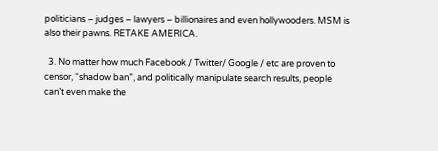politicians – judges – lawyers – billionaires and even hollywooders. MSM is also their pawns. RETAKE AMERICA.

  3. No matter how much Facebook / Twitter/ Google / etc are proven to censor, “shadow ban”, and politically manipulate search results, people can’t even make the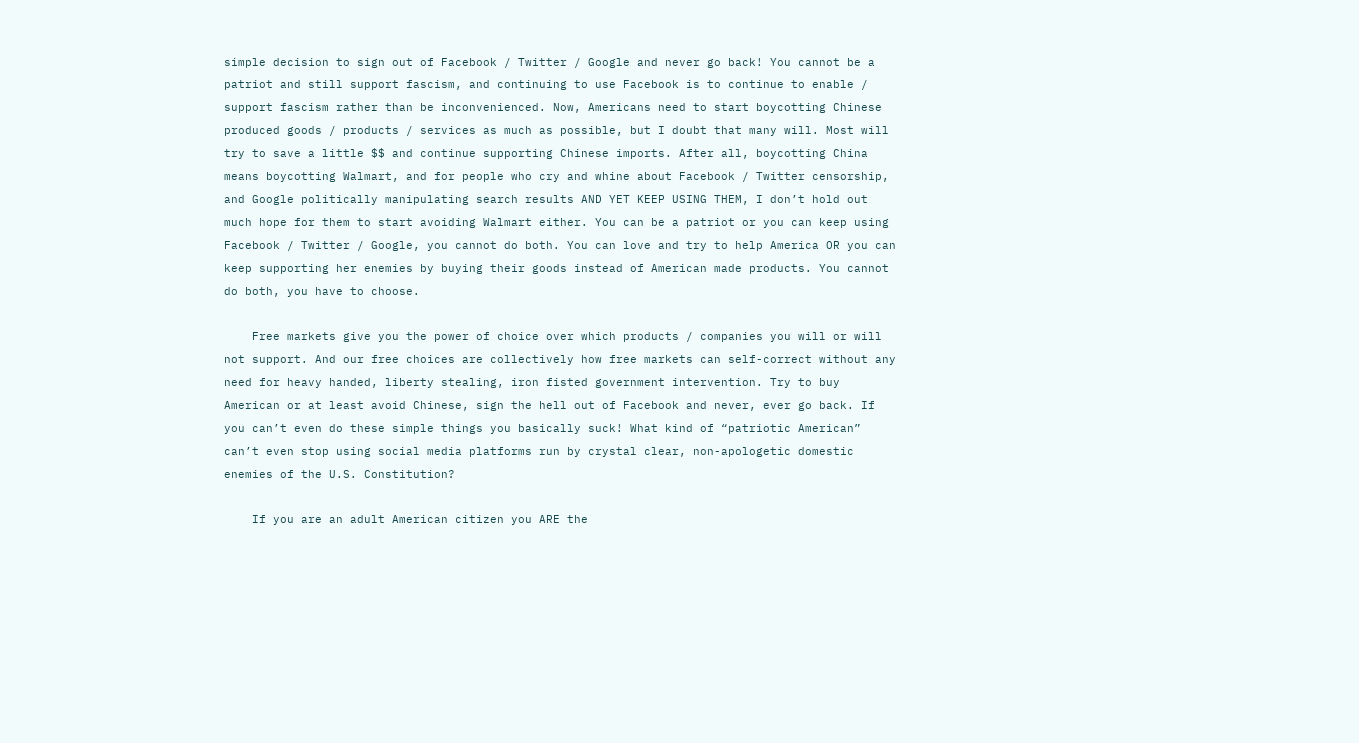simple decision to sign out of Facebook / Twitter / Google and never go back! You cannot be a patriot and still support fascism, and continuing to use Facebook is to continue to enable / support fascism rather than be inconvenienced. Now, Americans need to start boycotting Chinese produced goods / products / services as much as possible, but I doubt that many will. Most will try to save a little $$ and continue supporting Chinese imports. After all, boycotting China means boycotting Walmart, and for people who cry and whine about Facebook / Twitter censorship, and Google politically manipulating search results AND YET KEEP USING THEM, I don’t hold out much hope for them to start avoiding Walmart either. You can be a patriot or you can keep using Facebook / Twitter / Google, you cannot do both. You can love and try to help America OR you can keep supporting her enemies by buying their goods instead of American made products. You cannot do both, you have to choose.

    Free markets give you the power of choice over which products / companies you will or will not support. And our free choices are collectively how free markets can self-correct without any need for heavy handed, liberty stealing, iron fisted government intervention. Try to buy American or at least avoid Chinese, sign the hell out of Facebook and never, ever go back. If you can’t even do these simple things you basically suck! What kind of “patriotic American” can’t even stop using social media platforms run by crystal clear, non-apologetic domestic enemies of the U.S. Constitution?

    If you are an adult American citizen you ARE the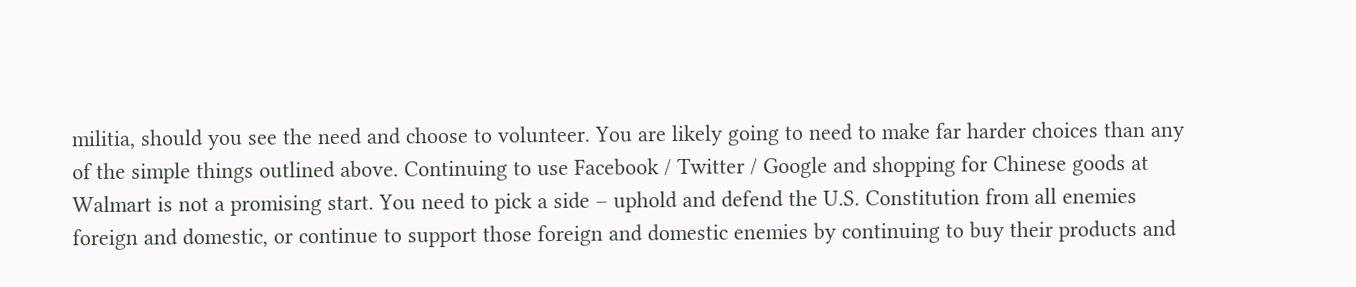militia, should you see the need and choose to volunteer. You are likely going to need to make far harder choices than any of the simple things outlined above. Continuing to use Facebook / Twitter / Google and shopping for Chinese goods at Walmart is not a promising start. You need to pick a side – uphold and defend the U.S. Constitution from all enemies foreign and domestic, or continue to support those foreign and domestic enemies by continuing to buy their products and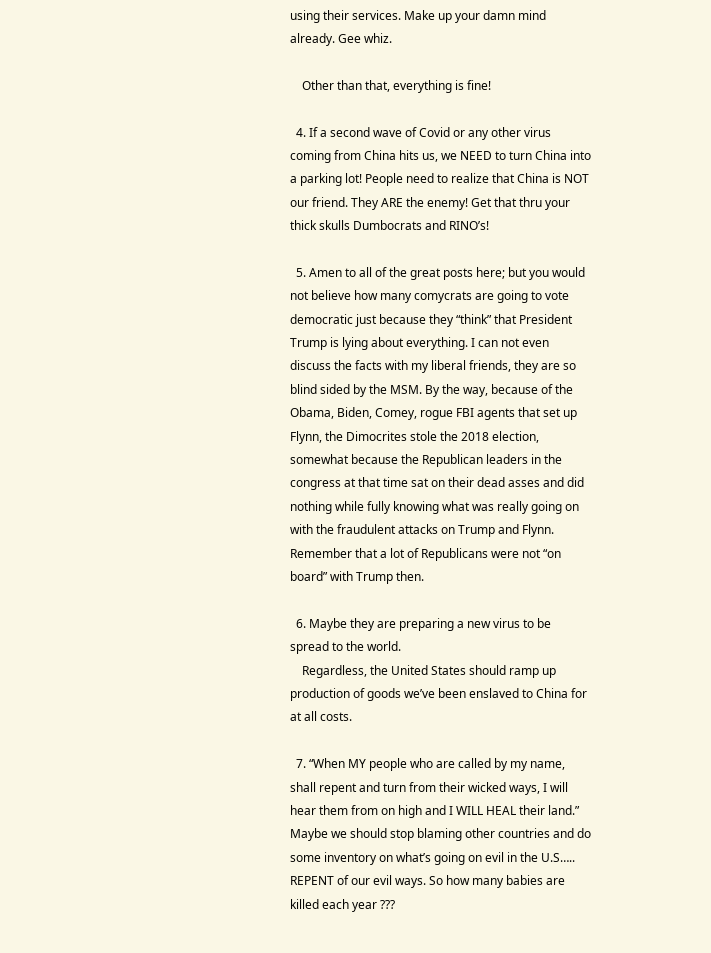using their services. Make up your damn mind already. Gee whiz.

    Other than that, everything is fine!

  4. If a second wave of Covid or any other virus coming from China hits us, we NEED to turn China into a parking lot! People need to realize that China is NOT our friend. They ARE the enemy! Get that thru your thick skulls Dumbocrats and RINO’s!

  5. Amen to all of the great posts here; but you would not believe how many comycrats are going to vote democratic just because they “think” that President Trump is lying about everything. I can not even discuss the facts with my liberal friends, they are so blind sided by the MSM. By the way, because of the Obama, Biden, Comey, rogue FBI agents that set up Flynn, the Dimocrites stole the 2018 election, somewhat because the Republican leaders in the congress at that time sat on their dead asses and did nothing while fully knowing what was really going on with the fraudulent attacks on Trump and Flynn. Remember that a lot of Republicans were not “on board” with Trump then.

  6. Maybe they are preparing a new virus to be spread to the world.
    Regardless, the United States should ramp up production of goods we’ve been enslaved to China for at all costs.

  7. “When MY people who are called by my name, shall repent and turn from their wicked ways, I will hear them from on high and I WILL HEAL their land.” Maybe we should stop blaming other countries and do some inventory on what’s going on evil in the U.S….. REPENT of our evil ways. So how many babies are killed each year ???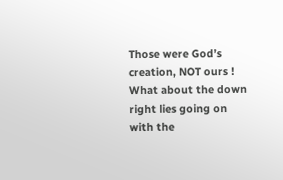Those were God’s creation, NOT ours ! What about the down right lies going on with the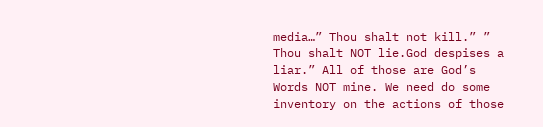media…” Thou shalt not kill.” ” Thou shalt NOT lie.God despises a liar.” All of those are God’s Words NOT mine. We need do some inventory on the actions of those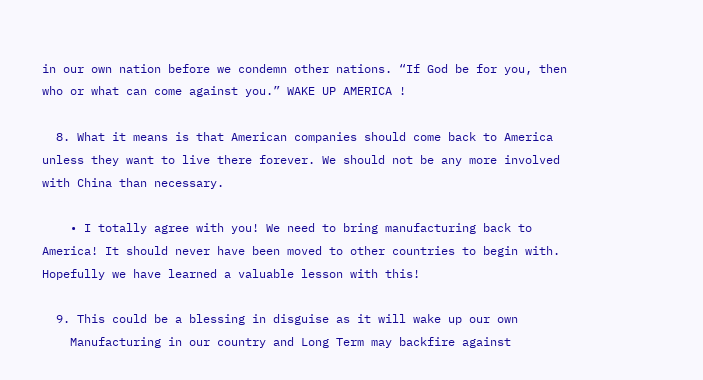in our own nation before we condemn other nations. “If God be for you, then who or what can come against you.” WAKE UP AMERICA !

  8. What it means is that American companies should come back to America unless they want to live there forever. We should not be any more involved with China than necessary.

    • I totally agree with you! We need to bring manufacturing back to America! It should never have been moved to other countries to begin with. Hopefully we have learned a valuable lesson with this!

  9. This could be a blessing in disguise as it will wake up our own
    Manufacturing in our country and Long Term may backfire against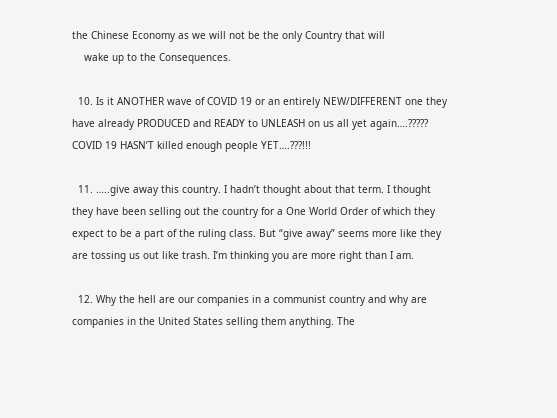the Chinese Economy as we will not be the only Country that will
    wake up to the Consequences.

  10. Is it ANOTHER wave of COVID 19 or an entirely NEW/DIFFERENT one they have already PRODUCED and READY to UNLEASH on us all yet again….????? COVID 19 HASN’T killed enough people YET….???!!!

  11. …..give away this country. I hadn’t thought about that term. I thought they have been selling out the country for a One World Order of which they expect to be a part of the ruling class. But “give away” seems more like they are tossing us out like trash. I’m thinking you are more right than I am.

  12. Why the hell are our companies in a communist country and why are companies in the United States selling them anything. The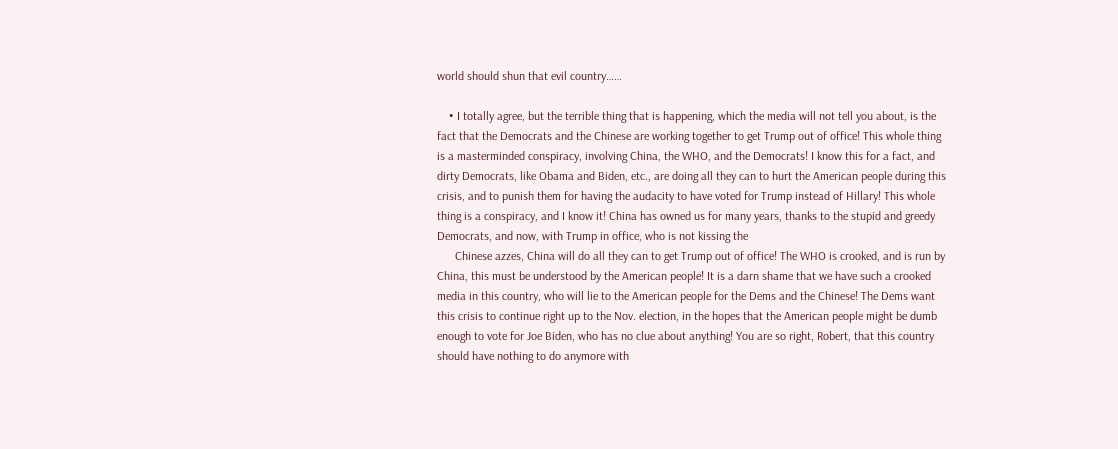world should shun that evil country……

    • I totally agree, but the terrible thing that is happening, which the media will not tell you about, is the fact that the Democrats and the Chinese are working together to get Trump out of office! This whole thing is a masterminded conspiracy, involving China, the WHO, and the Democrats! I know this for a fact, and dirty Democrats, like Obama and Biden, etc., are doing all they can to hurt the American people during this crisis, and to punish them for having the audacity to have voted for Trump instead of Hillary! This whole thing is a conspiracy, and I know it! China has owned us for many years, thanks to the stupid and greedy Democrats, and now, with Trump in office, who is not kissing the
      Chinese azzes, China will do all they can to get Trump out of office! The WHO is crooked, and is run by China, this must be understood by the American people! It is a darn shame that we have such a crooked media in this country, who will lie to the American people for the Dems and the Chinese! The Dems want this crisis to continue right up to the Nov. election, in the hopes that the American people might be dumb enough to vote for Joe Biden, who has no clue about anything! You are so right, Robert, that this country should have nothing to do anymore with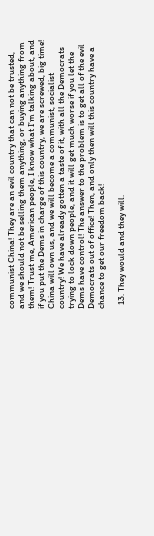communist China! They are an evil country that can not be trusted, and we should not be selling them anything, or buying anything from them! Trust me, American people, I know what I’m talking about, and if you put the Dems in charge of this country, we are screwed, big time! China will own us, and we will become a communist, socialist country! We have already gotten a taste of it, with all the Democrats trying to lock down people, and it will get much worse if you let the Dems have control! The answer to the problem is to get all of the evil Democrats out of office! Then, and only then will this country have a chance to get our freedom back!

  13. They would and they will.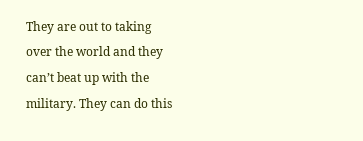They are out to taking over the world and they can’t beat up with the military. They can do this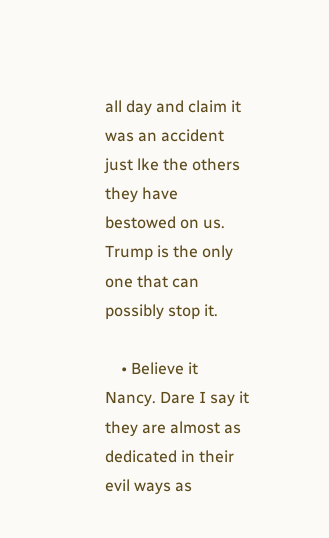all day and claim it was an accident just lke the others they have bestowed on us. Trump is the only one that can possibly stop it.

    • Believe it Nancy. Dare I say it they are almost as dedicated in their evil ways as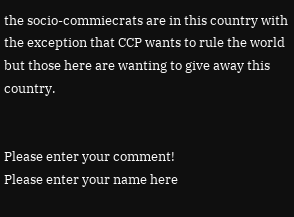the socio-commiecrats are in this country with the exception that CCP wants to rule the world but those here are wanting to give away this country.


Please enter your comment!
Please enter your name here